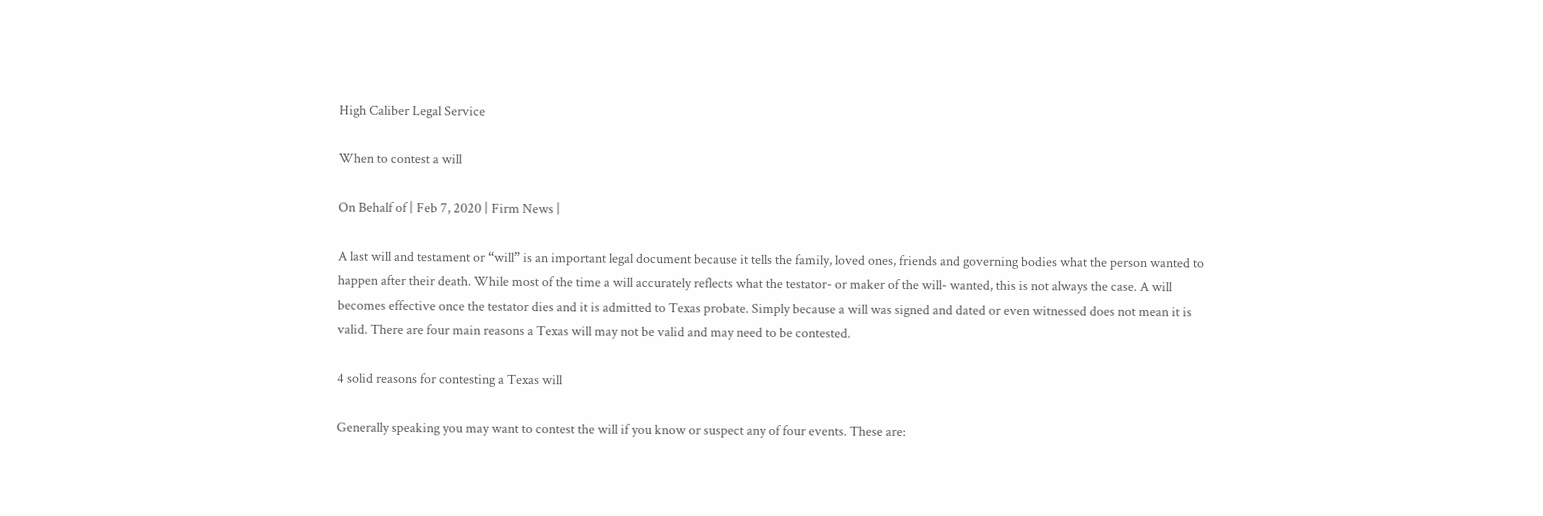High Caliber Legal Service

When to contest a will

On Behalf of | Feb 7, 2020 | Firm News |

A last will and testament or “will” is an important legal document because it tells the family, loved ones, friends and governing bodies what the person wanted to happen after their death. While most of the time a will accurately reflects what the testator- or maker of the will- wanted, this is not always the case. A will becomes effective once the testator dies and it is admitted to Texas probate. Simply because a will was signed and dated or even witnessed does not mean it is valid. There are four main reasons a Texas will may not be valid and may need to be contested.

4 solid reasons for contesting a Texas will

Generally speaking you may want to contest the will if you know or suspect any of four events. These are: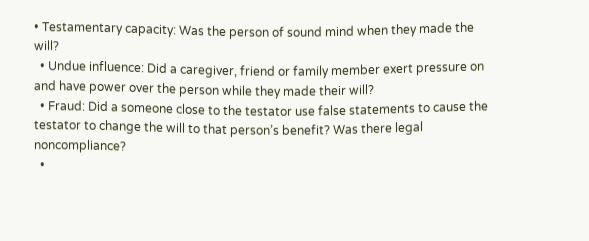• Testamentary capacity: Was the person of sound mind when they made the will?
  • Undue influence: Did a caregiver, friend or family member exert pressure on and have power over the person while they made their will?
  • Fraud: Did a someone close to the testator use false statements to cause the testator to change the will to that person’s benefit? Was there legal noncompliance?
  •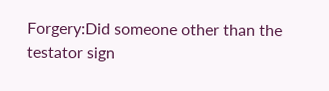Forgery:Did someone other than the testator sign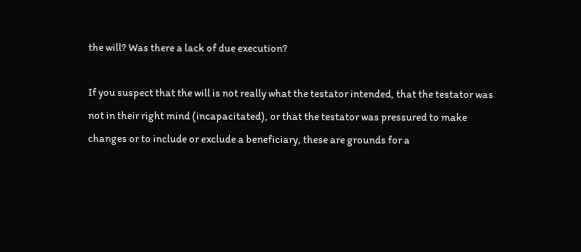the will? Was there a lack of due execution?

If you suspect that the will is not really what the testator intended, that the testator was not in their right mind (incapacitated), or that the testator was pressured to make changes or to include or exclude a beneficiary, these are grounds for a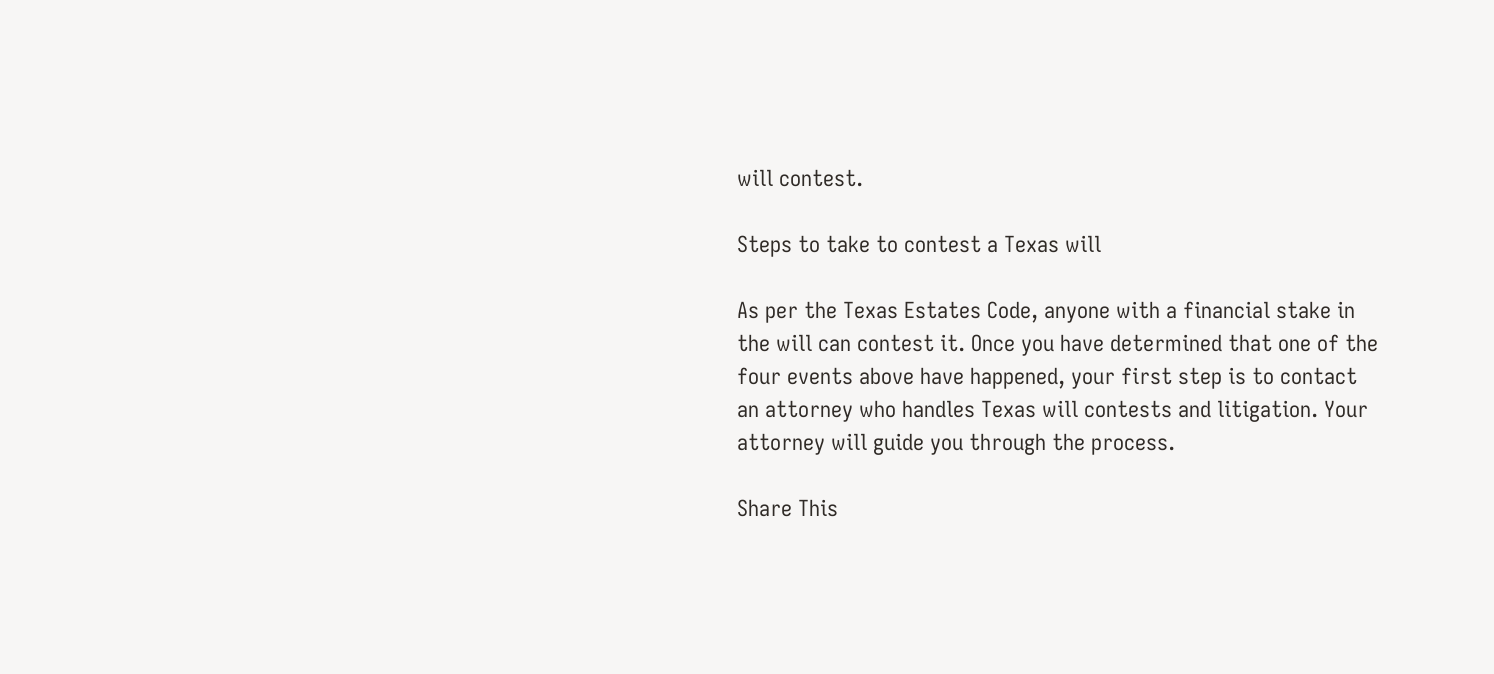will contest.

Steps to take to contest a Texas will

As per the Texas Estates Code, anyone with a financial stake in the will can contest it. Once you have determined that one of the four events above have happened, your first step is to contact an attorney who handles Texas will contests and litigation. Your attorney will guide you through the process.

Share This